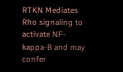RTKN Mediates Rho signaling to activate NF-kappa-B and may confer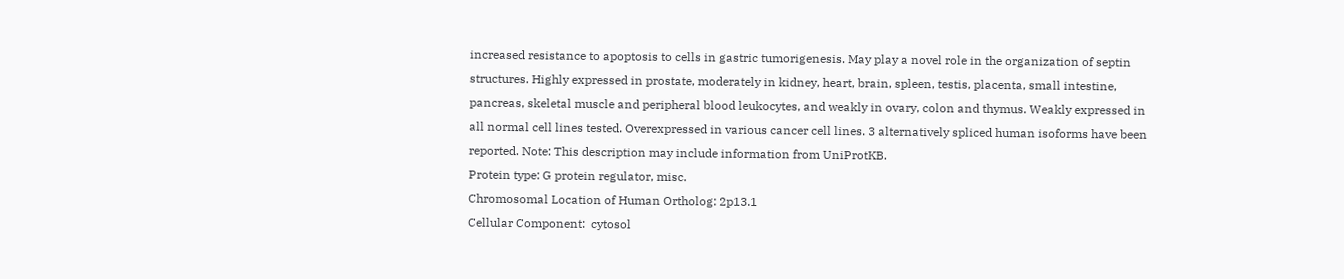increased resistance to apoptosis to cells in gastric tumorigenesis. May play a novel role in the organization of septin structures. Highly expressed in prostate, moderately in kidney, heart, brain, spleen, testis, placenta, small intestine, pancreas, skeletal muscle and peripheral blood leukocytes, and weakly in ovary, colon and thymus. Weakly expressed in all normal cell lines tested. Overexpressed in various cancer cell lines. 3 alternatively spliced human isoforms have been reported. Note: This description may include information from UniProtKB.
Protein type: G protein regulator, misc.
Chromosomal Location of Human Ortholog: 2p13.1
Cellular Component:  cytosol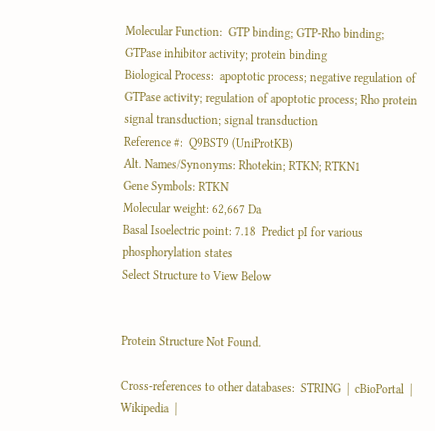Molecular Function:  GTP binding; GTP-Rho binding; GTPase inhibitor activity; protein binding
Biological Process:  apoptotic process; negative regulation of GTPase activity; regulation of apoptotic process; Rho protein signal transduction; signal transduction
Reference #:  Q9BST9 (UniProtKB)
Alt. Names/Synonyms: Rhotekin; RTKN; RTKN1
Gene Symbols: RTKN
Molecular weight: 62,667 Da
Basal Isoelectric point: 7.18  Predict pI for various phosphorylation states
Select Structure to View Below


Protein Structure Not Found.

Cross-references to other databases:  STRING  |  cBioPortal  |  Wikipedia  |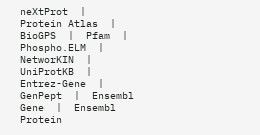neXtProt  |  Protein Atlas  |  BioGPS  |  Pfam  |  Phospho.ELM  |  NetworKIN  |  UniProtKB  |  Entrez-Gene  |  GenPept  |  Ensembl Gene  |  Ensembl Protein